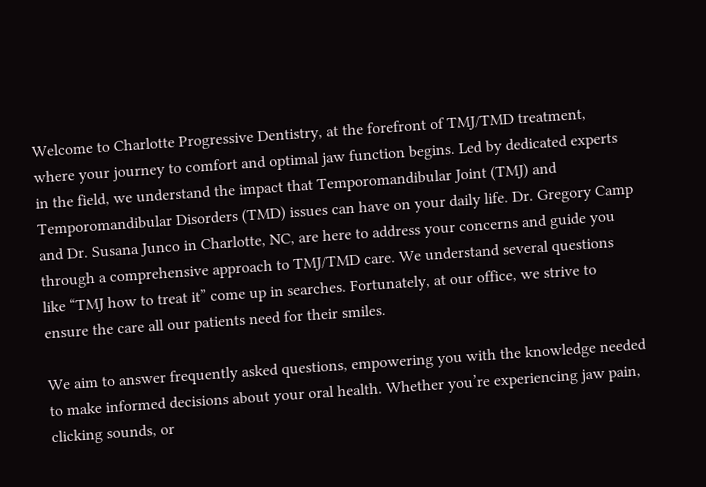Welcome to Charlotte Progressive Dentistry, at the forefront of TMJ/TMD treatment, where your journey to comfort and optimal jaw function begins. Led by dedicated experts in the field, we understand the impact that Temporomandibular Joint (TMJ) and Temporomandibular Disorders (TMD) issues can have on your daily life. Dr. Gregory Camp and Dr. Susana Junco in Charlotte, NC, are here to address your concerns and guide you through a comprehensive approach to TMJ/TMD care. We understand several questions like “TMJ how to treat it” come up in searches. Fortunately, at our office, we strive to ensure the care all our patients need for their smiles.

We aim to answer frequently asked questions, empowering you with the knowledge needed to make informed decisions about your oral health. Whether you’re experiencing jaw pain, clicking sounds, or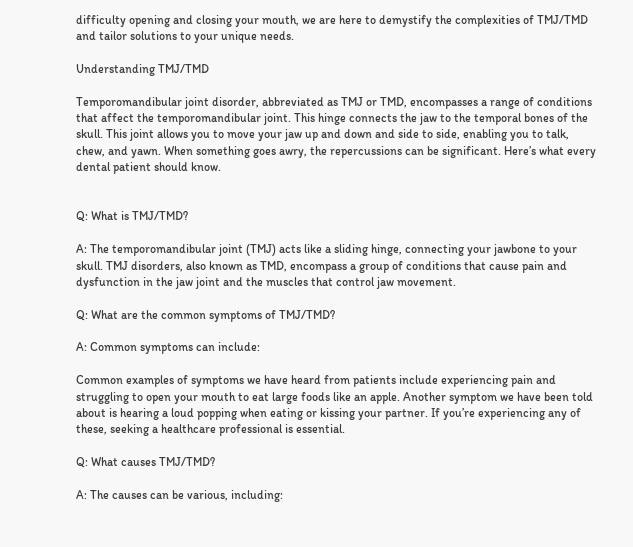difficulty opening and closing your mouth, we are here to demystify the complexities of TMJ/TMD and tailor solutions to your unique needs.

Understanding TMJ/TMD

Temporomandibular joint disorder, abbreviated as TMJ or TMD, encompasses a range of conditions that affect the temporomandibular joint. This hinge connects the jaw to the temporal bones of the skull. This joint allows you to move your jaw up and down and side to side, enabling you to talk, chew, and yawn. When something goes awry, the repercussions can be significant. Here’s what every dental patient should know.


Q: What is TMJ/TMD?

A: The temporomandibular joint (TMJ) acts like a sliding hinge, connecting your jawbone to your skull. TMJ disorders, also known as TMD, encompass a group of conditions that cause pain and dysfunction in the jaw joint and the muscles that control jaw movement.

Q: What are the common symptoms of TMJ/TMD?

A: Common symptoms can include:

Common examples of symptoms we have heard from patients include experiencing pain and struggling to open your mouth to eat large foods like an apple. Another symptom we have been told about is hearing a loud popping when eating or kissing your partner. If you’re experiencing any of these, seeking a healthcare professional is essential.

Q: What causes TMJ/TMD?

A: The causes can be various, including: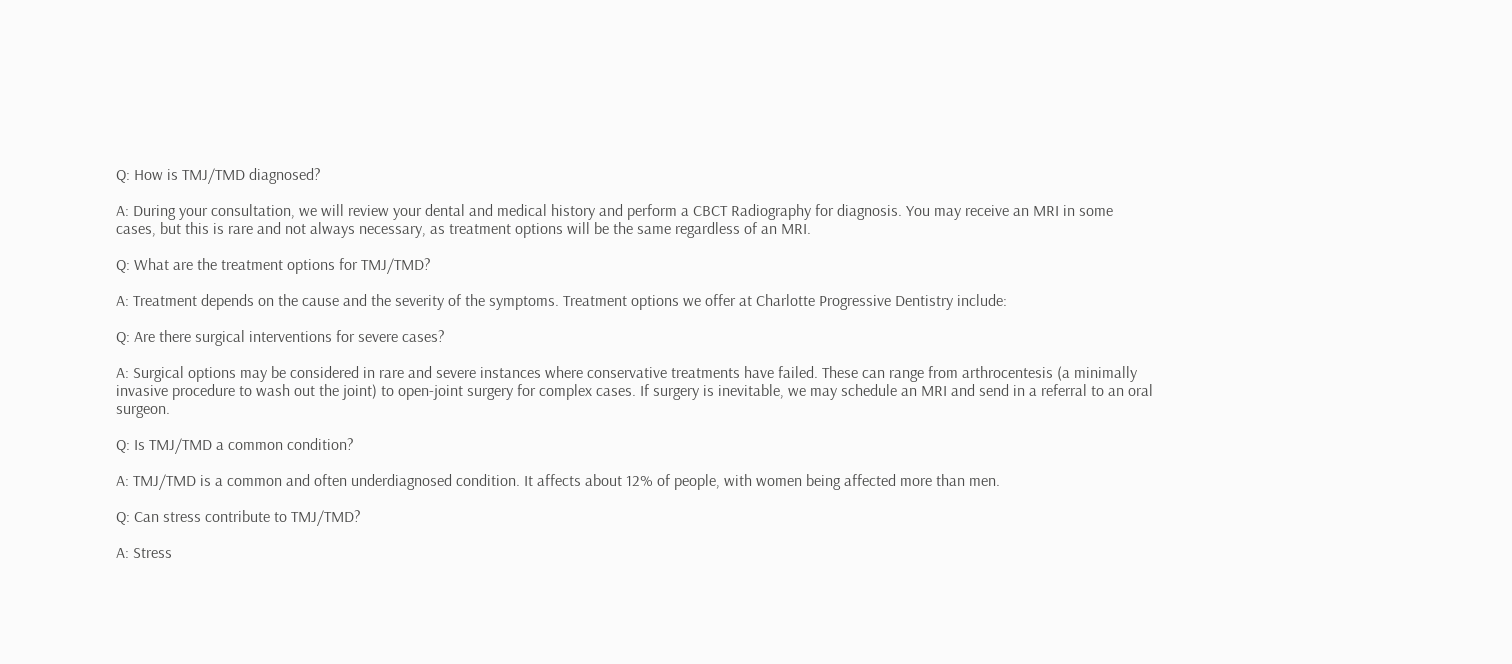Q: How is TMJ/TMD diagnosed?

A: During your consultation, we will review your dental and medical history and perform a CBCT Radiography for diagnosis. You may receive an MRI in some cases, but this is rare and not always necessary, as treatment options will be the same regardless of an MRI.

Q: What are the treatment options for TMJ/TMD?

A: Treatment depends on the cause and the severity of the symptoms. Treatment options we offer at Charlotte Progressive Dentistry include:

Q: Are there surgical interventions for severe cases?

A: Surgical options may be considered in rare and severe instances where conservative treatments have failed. These can range from arthrocentesis (a minimally invasive procedure to wash out the joint) to open-joint surgery for complex cases. If surgery is inevitable, we may schedule an MRI and send in a referral to an oral surgeon.

Q: Is TMJ/TMD a common condition?

A: TMJ/TMD is a common and often underdiagnosed condition. It affects about 12% of people, with women being affected more than men.

Q: Can stress contribute to TMJ/TMD?

A: Stress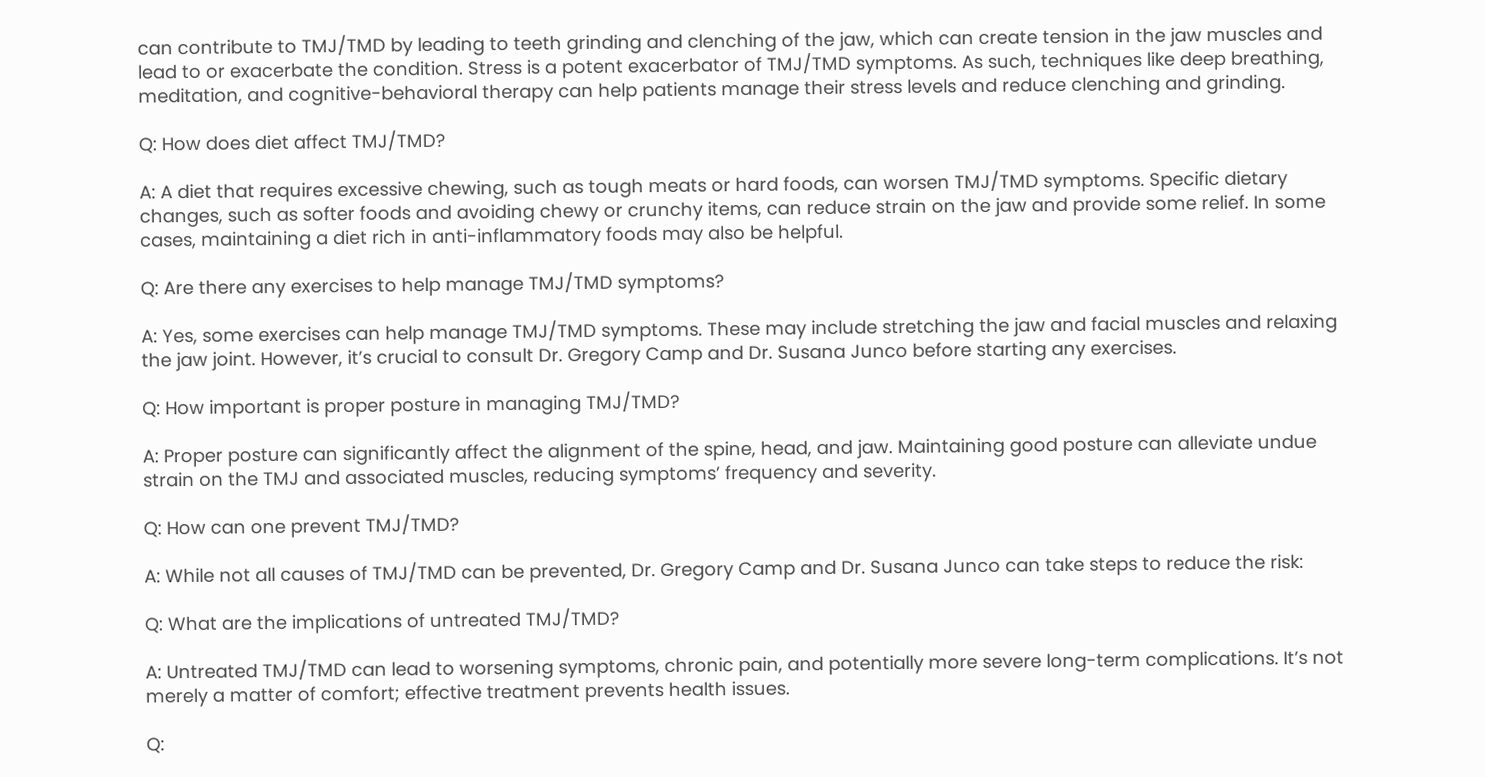can contribute to TMJ/TMD by leading to teeth grinding and clenching of the jaw, which can create tension in the jaw muscles and lead to or exacerbate the condition. Stress is a potent exacerbator of TMJ/TMD symptoms. As such, techniques like deep breathing, meditation, and cognitive-behavioral therapy can help patients manage their stress levels and reduce clenching and grinding.

Q: How does diet affect TMJ/TMD?

A: A diet that requires excessive chewing, such as tough meats or hard foods, can worsen TMJ/TMD symptoms. Specific dietary changes, such as softer foods and avoiding chewy or crunchy items, can reduce strain on the jaw and provide some relief. In some cases, maintaining a diet rich in anti-inflammatory foods may also be helpful.

Q: Are there any exercises to help manage TMJ/TMD symptoms?

A: Yes, some exercises can help manage TMJ/TMD symptoms. These may include stretching the jaw and facial muscles and relaxing the jaw joint. However, it’s crucial to consult Dr. Gregory Camp and Dr. Susana Junco before starting any exercises.

Q: How important is proper posture in managing TMJ/TMD?

A: Proper posture can significantly affect the alignment of the spine, head, and jaw. Maintaining good posture can alleviate undue strain on the TMJ and associated muscles, reducing symptoms’ frequency and severity.

Q: How can one prevent TMJ/TMD?

A: While not all causes of TMJ/TMD can be prevented, Dr. Gregory Camp and Dr. Susana Junco can take steps to reduce the risk:

Q: What are the implications of untreated TMJ/TMD?

A: Untreated TMJ/TMD can lead to worsening symptoms, chronic pain, and potentially more severe long-term complications. It’s not merely a matter of comfort; effective treatment prevents health issues.

Q: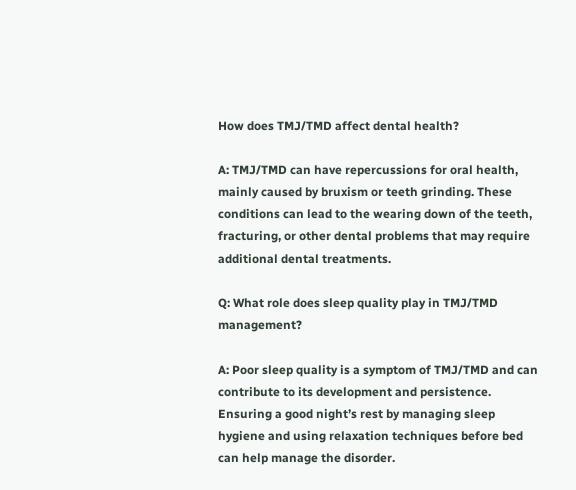How does TMJ/TMD affect dental health?

A: TMJ/TMD can have repercussions for oral health, mainly caused by bruxism or teeth grinding. These conditions can lead to the wearing down of the teeth, fracturing, or other dental problems that may require additional dental treatments.

Q: What role does sleep quality play in TMJ/TMD management?

A: Poor sleep quality is a symptom of TMJ/TMD and can contribute to its development and persistence. Ensuring a good night’s rest by managing sleep hygiene and using relaxation techniques before bed can help manage the disorder.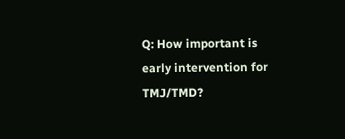Q: How important is early intervention for TMJ/TMD?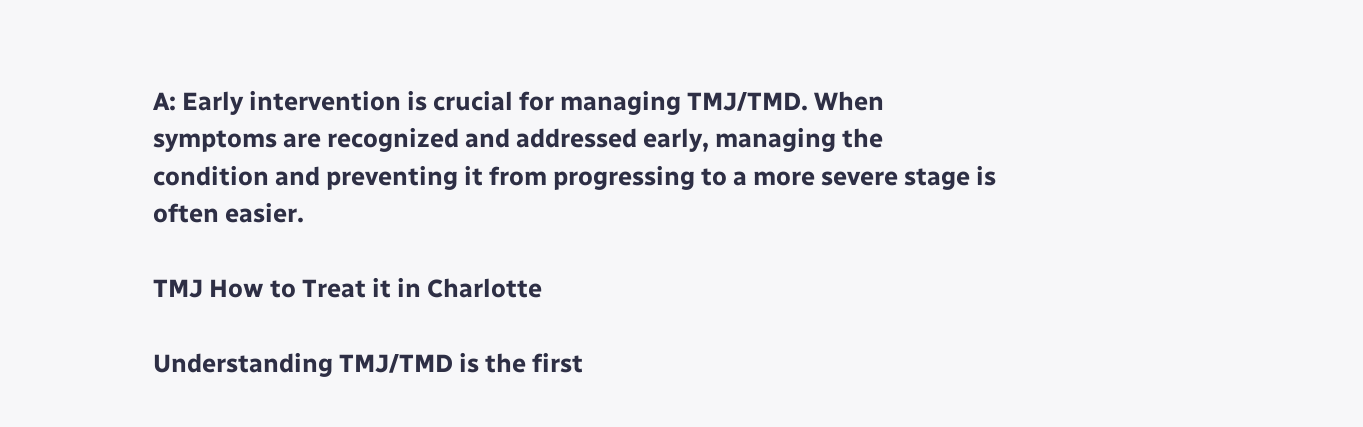A: Early intervention is crucial for managing TMJ/TMD. When symptoms are recognized and addressed early, managing the condition and preventing it from progressing to a more severe stage is often easier.

TMJ How to Treat it in Charlotte

Understanding TMJ/TMD is the first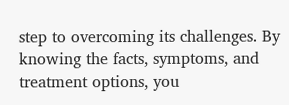step to overcoming its challenges. By knowing the facts, symptoms, and treatment options, you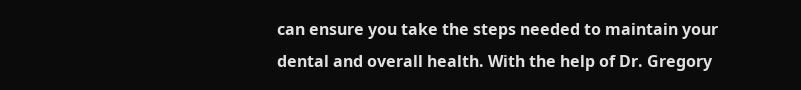can ensure you take the steps needed to maintain your dental and overall health. With the help of Dr. Gregory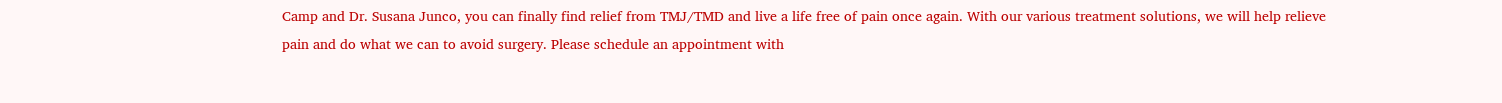Camp and Dr. Susana Junco, you can finally find relief from TMJ/TMD and live a life free of pain once again. With our various treatment solutions, we will help relieve pain and do what we can to avoid surgery. Please schedule an appointment with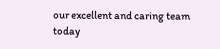our excellent and caring team today